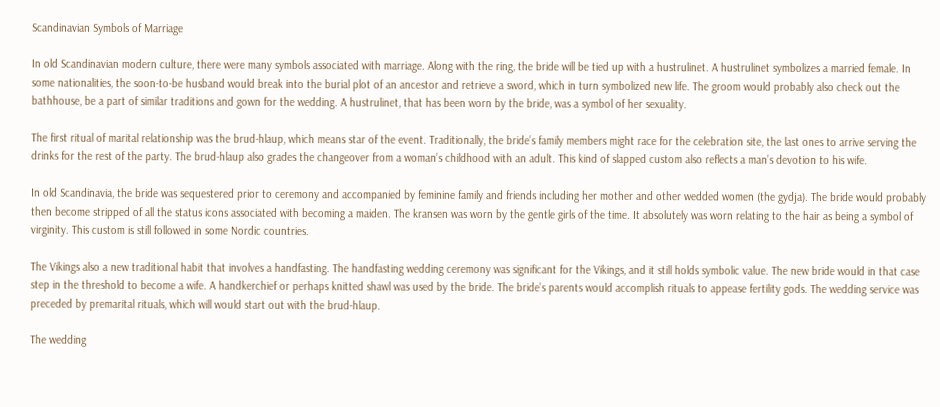Scandinavian Symbols of Marriage

In old Scandinavian modern culture, there were many symbols associated with marriage. Along with the ring, the bride will be tied up with a hustrulinet. A hustrulinet symbolizes a married female. In some nationalities, the soon-to-be husband would break into the burial plot of an ancestor and retrieve a sword, which in turn symbolized new life. The groom would probably also check out the bathhouse, be a part of similar traditions and gown for the wedding. A hustrulinet, that has been worn by the bride, was a symbol of her sexuality.

The first ritual of marital relationship was the brud-hlaup, which means star of the event. Traditionally, the bride’s family members might race for the celebration site, the last ones to arrive serving the drinks for the rest of the party. The brud-hlaup also grades the changeover from a woman’s childhood with an adult. This kind of slapped custom also reflects a man’s devotion to his wife.

In old Scandinavia, the bride was sequestered prior to ceremony and accompanied by feminine family and friends including her mother and other wedded women (the gydja). The bride would probably then become stripped of all the status icons associated with becoming a maiden. The kransen was worn by the gentle girls of the time. It absolutely was worn relating to the hair as being a symbol of virginity. This custom is still followed in some Nordic countries.

The Vikings also a new traditional habit that involves a handfasting. The handfasting wedding ceremony was significant for the Vikings, and it still holds symbolic value. The new bride would in that case step in the threshold to become a wife. A handkerchief or perhaps knitted shawl was used by the bride. The bride’s parents would accomplish rituals to appease fertility gods. The wedding service was preceded by premarital rituals, which will would start out with the brud-hlaup.

The wedding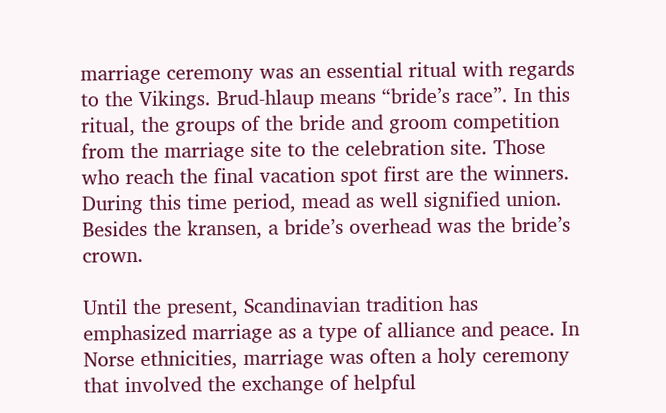marriage ceremony was an essential ritual with regards to the Vikings. Brud-hlaup means “bride’s race”. In this ritual, the groups of the bride and groom competition from the marriage site to the celebration site. Those who reach the final vacation spot first are the winners. During this time period, mead as well signified union. Besides the kransen, a bride’s overhead was the bride’s crown.

Until the present, Scandinavian tradition has emphasized marriage as a type of alliance and peace. In Norse ethnicities, marriage was often a holy ceremony that involved the exchange of helpful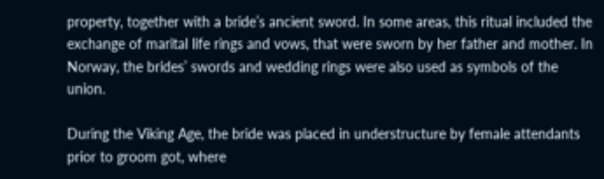property, together with a bride’s ancient sword. In some areas, this ritual included the exchange of marital life rings and vows, that were sworn by her father and mother. In Norway, the brides’ swords and wedding rings were also used as symbols of the union.

During the Viking Age, the bride was placed in understructure by female attendants prior to groom got, where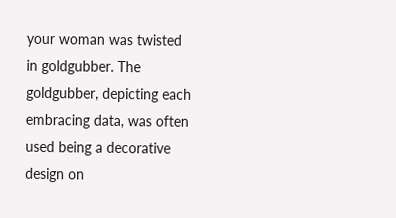your woman was twisted in goldgubber. The goldgubber, depicting each embracing data, was often used being a decorative design on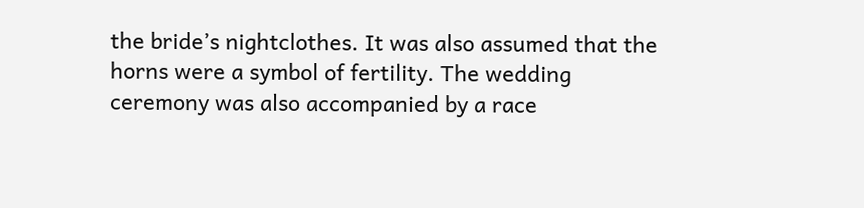the bride’s nightclothes. It was also assumed that the horns were a symbol of fertility. The wedding ceremony was also accompanied by a race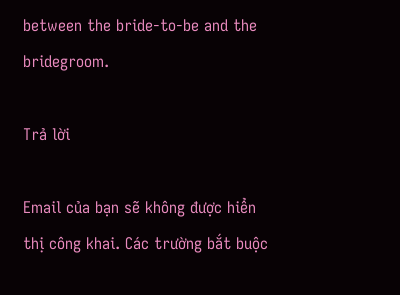between the bride-to-be and the bridegroom.

Trả lời

Email của bạn sẽ không được hiển thị công khai. Các trường bắt buộc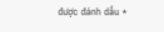được đánh dấu *